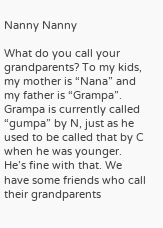Nanny Nanny

What do you call your grandparents? To my kids, my mother is “Nana” and my father is “Grampa”. Grampa is currently called “gumpa” by N, just as he used to be called that by C when he was younger. He’s fine with that. We have some friends who call their grandparents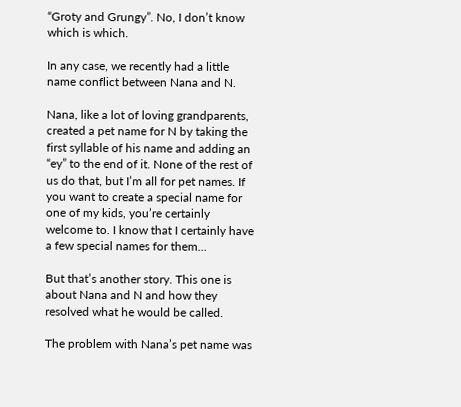“Groty and Grungy”. No, I don’t know which is which.

In any case, we recently had a little name conflict between Nana and N.

Nana, like a lot of loving grandparents, created a pet name for N by taking the first syllable of his name and adding an “ey” to the end of it. None of the rest of us do that, but I’m all for pet names. If you want to create a special name for one of my kids, you’re certainly welcome to. I know that I certainly have a few special names for them…

But that’s another story. This one is about Nana and N and how they resolved what he would be called.

The problem with Nana’s pet name was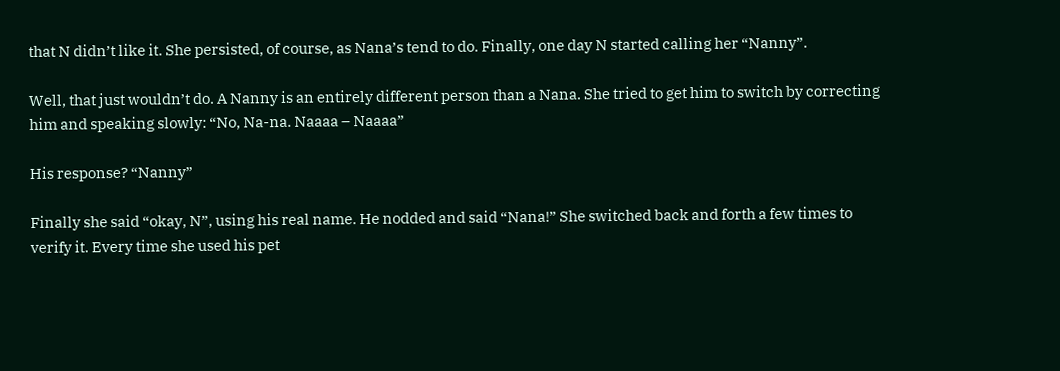that N didn’t like it. She persisted, of course, as Nana’s tend to do. Finally, one day N started calling her “Nanny”.

Well, that just wouldn’t do. A Nanny is an entirely different person than a Nana. She tried to get him to switch by correcting him and speaking slowly: “No, Na-na. Naaaa – Naaaa”

His response? “Nanny”

Finally she said “okay, N”, using his real name. He nodded and said “Nana!” She switched back and forth a few times to verify it. Every time she used his pet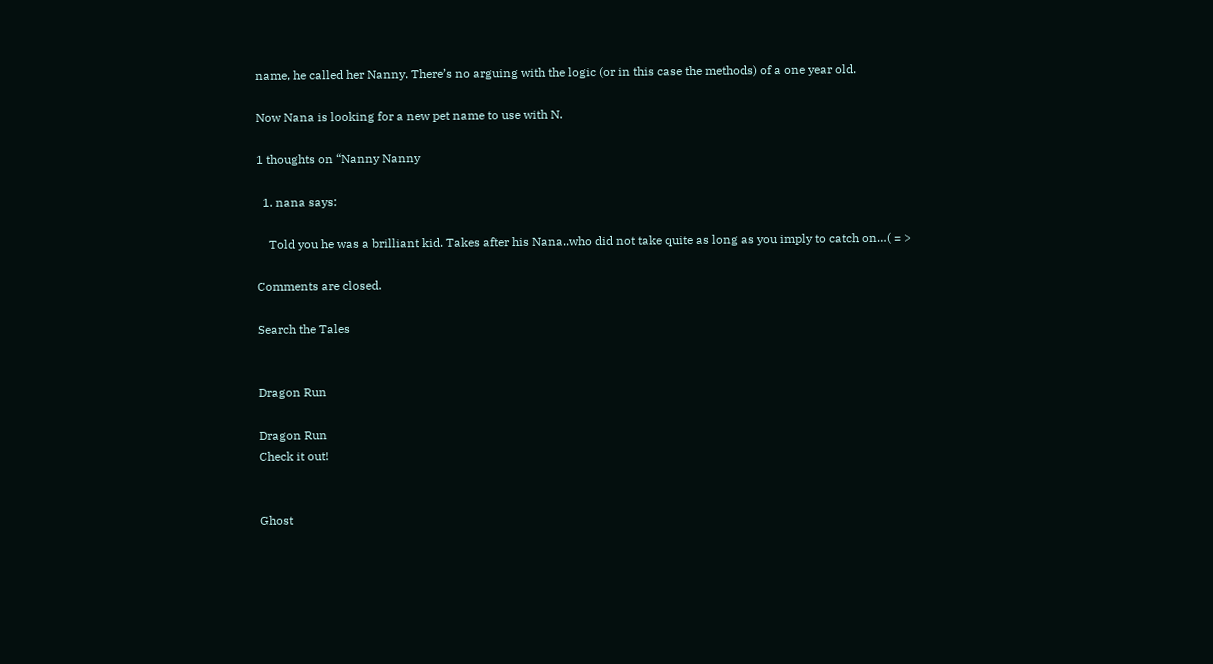name, he called her Nanny. There’s no arguing with the logic (or in this case the methods) of a one year old.

Now Nana is looking for a new pet name to use with N.

1 thoughts on “Nanny Nanny

  1. nana says:

    Told you he was a brilliant kid. Takes after his Nana..who did not take quite as long as you imply to catch on…( = >

Comments are closed.

Search the Tales


Dragon Run

Dragon Run
Check it out!


Ghost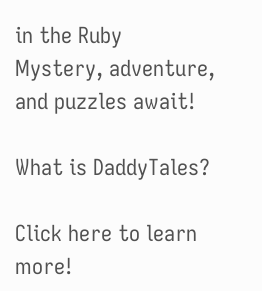in the Ruby
Mystery, adventure, and puzzles await!

What is DaddyTales?

Click here to learn more!